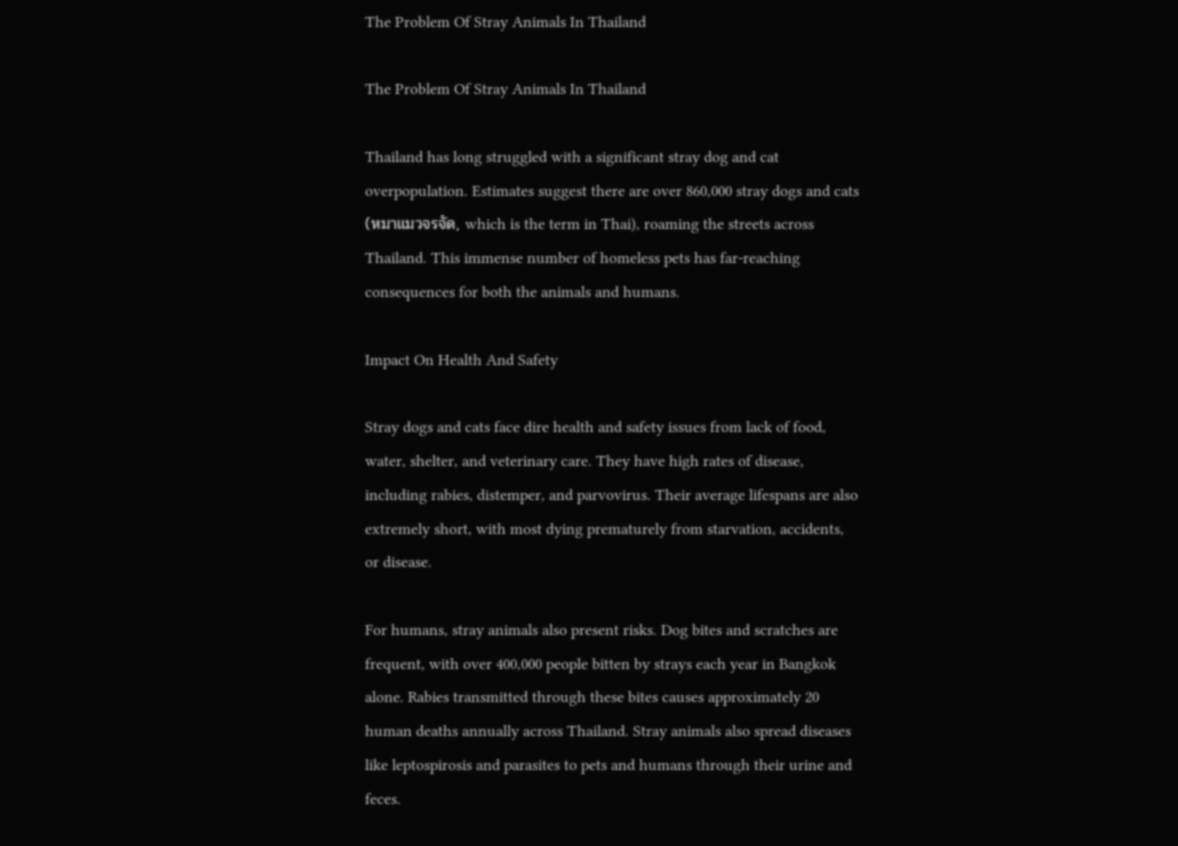The Problem Of Stray Animals In Thailand

The Problem Of Stray Animals In Thailand

Thailand has long struggled with a significant stray dog and cat overpopulation. Estimates suggest there are over 860,000 stray dogs and cats (หมาแมวจรจัด, which is the term in Thai), roaming the streets across Thailand. This immense number of homeless pets has far-reaching consequences for both the animals and humans.

Impact On Health And Safety

Stray dogs and cats face dire health and safety issues from lack of food, water, shelter, and veterinary care. They have high rates of disease, including rabies, distemper, and parvovirus. Their average lifespans are also extremely short, with most dying prematurely from starvation, accidents, or disease.

For humans, stray animals also present risks. Dog bites and scratches are frequent, with over 400,000 people bitten by strays each year in Bangkok alone. Rabies transmitted through these bites causes approximately 20 human deaths annually across Thailand. Stray animals also spread diseases like leptospirosis and parasites to pets and humans through their urine and feces.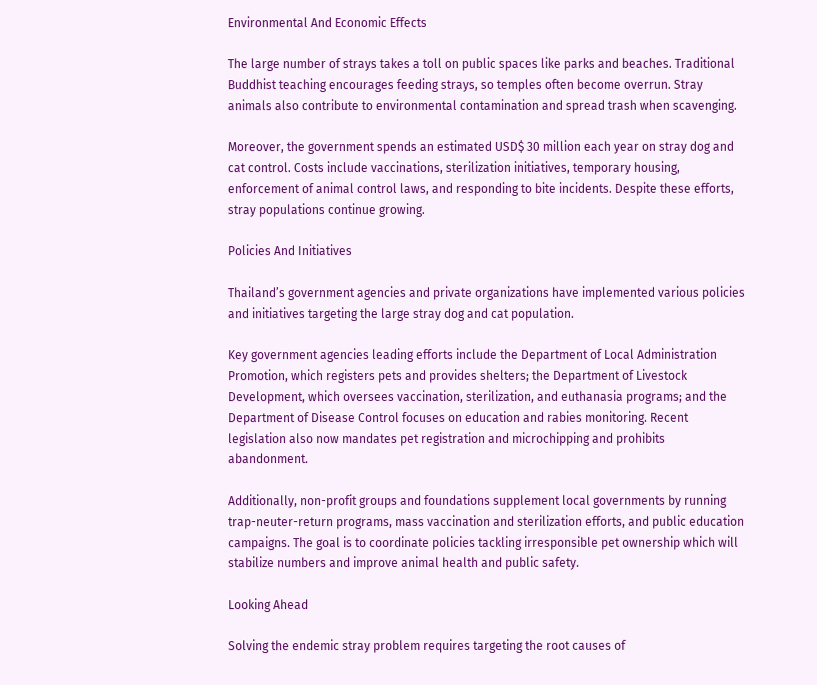Environmental And Economic Effects

The large number of strays takes a toll on public spaces like parks and beaches. Traditional Buddhist teaching encourages feeding strays, so temples often become overrun. Stray animals also contribute to environmental contamination and spread trash when scavenging.

Moreover, the government spends an estimated USD$ 30 million each year on stray dog and cat control. Costs include vaccinations, sterilization initiatives, temporary housing, enforcement of animal control laws, and responding to bite incidents. Despite these efforts, stray populations continue growing.

Policies And Initiatives

Thailand’s government agencies and private organizations have implemented various policies and initiatives targeting the large stray dog and cat population.

Key government agencies leading efforts include the Department of Local Administration Promotion, which registers pets and provides shelters; the Department of Livestock Development, which oversees vaccination, sterilization, and euthanasia programs; and the Department of Disease Control focuses on education and rabies monitoring. Recent legislation also now mandates pet registration and microchipping and prohibits abandonment.

Additionally, non-profit groups and foundations supplement local governments by running trap-neuter-return programs, mass vaccination and sterilization efforts, and public education campaigns. The goal is to coordinate policies tackling irresponsible pet ownership which will stabilize numbers and improve animal health and public safety.

Looking Ahead

Solving the endemic stray problem requires targeting the root causes of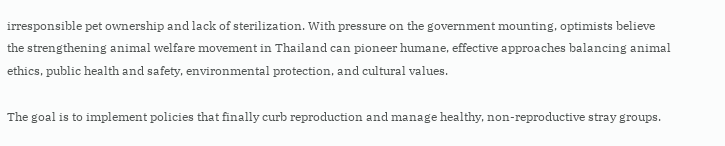irresponsible pet ownership and lack of sterilization. With pressure on the government mounting, optimists believe the strengthening animal welfare movement in Thailand can pioneer humane, effective approaches balancing animal ethics, public health and safety, environmental protection, and cultural values.

The goal is to implement policies that finally curb reproduction and manage healthy, non-reproductive stray groups.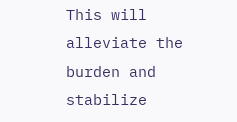This will alleviate the burden and stabilize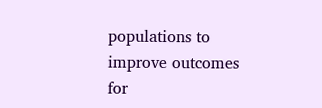populations to improve outcomes for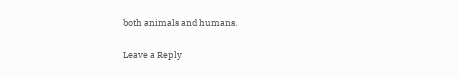both animals and humans.

Leave a Reply